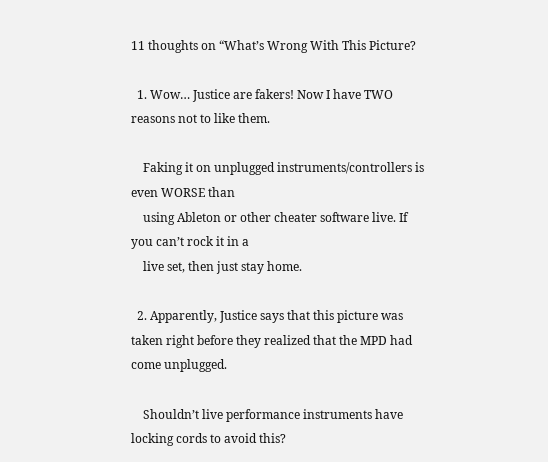11 thoughts on “What’s Wrong With This Picture?

  1. Wow… Justice are fakers! Now I have TWO reasons not to like them.

    Faking it on unplugged instruments/controllers is even WORSE than
    using Ableton or other cheater software live. If you can’t rock it in a
    live set, then just stay home.

  2. Apparently, Justice says that this picture was taken right before they realized that the MPD had come unplugged.

    Shouldn’t live performance instruments have locking cords to avoid this?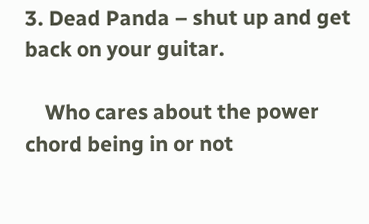3. Dead Panda – shut up and get back on your guitar.

    Who cares about the power chord being in or not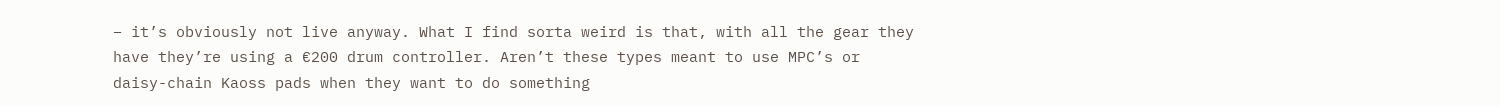– it’s obviously not live anyway. What I find sorta weird is that, with all the gear they have they’re using a €200 drum controller. Aren’t these types meant to use MPC’s or daisy-chain Kaoss pads when they want to do something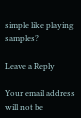simple like playing samples?

Leave a Reply

Your email address will not be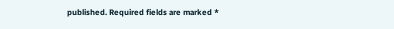published. Required fields are marked *